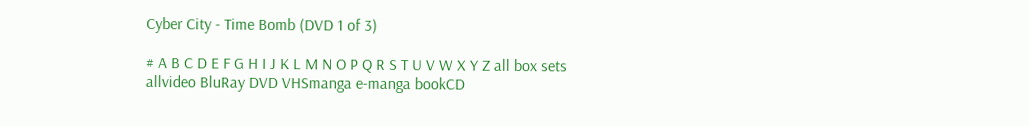Cyber City - Time Bomb (DVD 1 of 3)

# A B C D E F G H I J K L M N O P Q R S T U V W X Y Z all box sets
allvideo BluRay DVD VHSmanga e-manga bookCD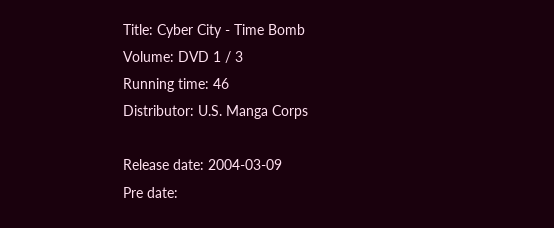Title: Cyber City - Time Bomb
Volume: DVD 1 / 3
Running time: 46
Distributor: U.S. Manga Corps

Release date: 2004-03-09
Pre date: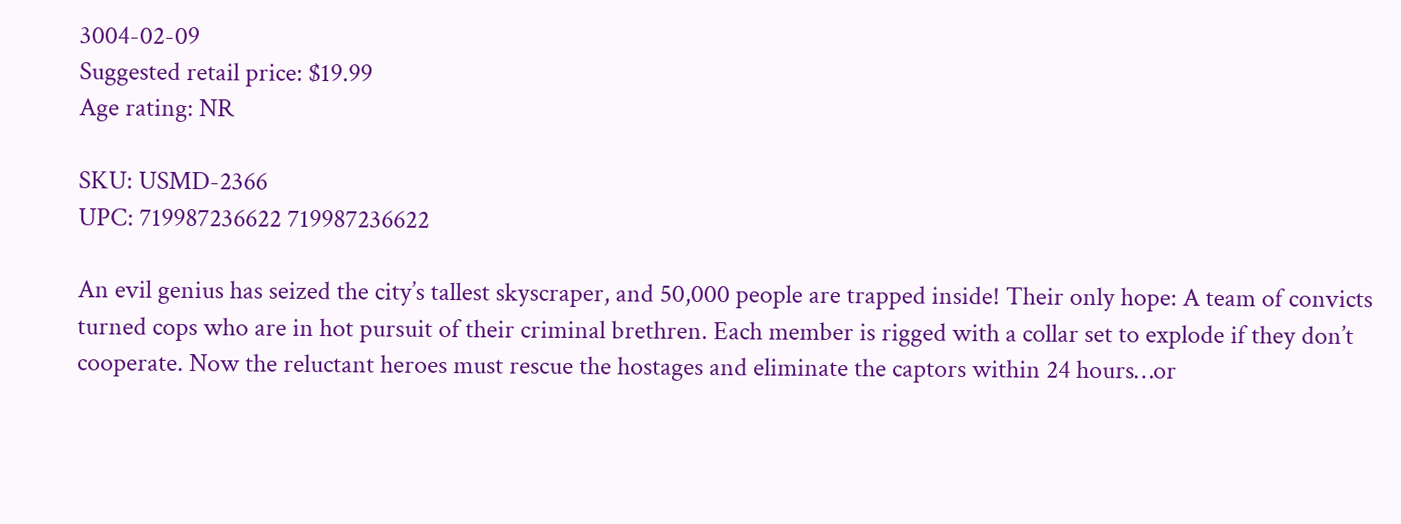3004-02-09
Suggested retail price: $19.99
Age rating: NR

SKU: USMD-2366
UPC: 719987236622 719987236622

An evil genius has seized the city’s tallest skyscraper, and 50,000 people are trapped inside! Their only hope: A team of convicts turned cops who are in hot pursuit of their criminal brethren. Each member is rigged with a collar set to explode if they don’t cooperate. Now the reluctant heroes must rescue the hostages and eliminate the captors within 24 hours…or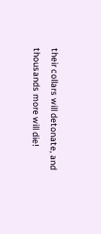their collars will detonate, and thousands more will die!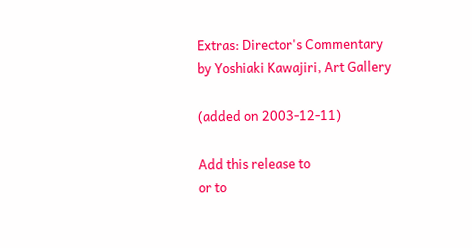Extras: Director's Commentary by Yoshiaki Kawajiri, Art Gallery

(added on 2003-12-11)

Add this release to
or to